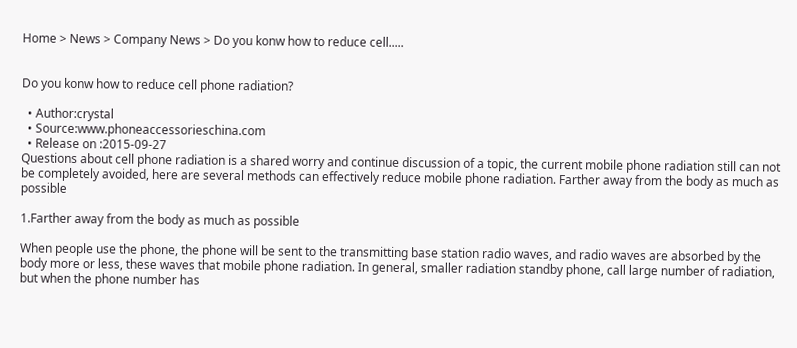Home > News > Company News > Do you konw how to reduce cell.....


Do you konw how to reduce cell phone radiation?

  • Author:crystal
  • Source:www.phoneaccessorieschina.com
  • Release on :2015-09-27
Questions about cell phone radiation is a shared worry and continue discussion of a topic, the current mobile phone radiation still can not be completely avoided, here are several methods can effectively reduce mobile phone radiation. Farther away from the body as much as possible

1.Farther away from the body as much as possible

When people use the phone, the phone will be sent to the transmitting base station radio waves, and radio waves are absorbed by the body more or less, these waves that mobile phone radiation. In general, smaller radiation standby phone, call large number of radiation, but when the phone number has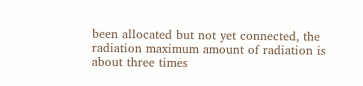been allocated but not yet connected, the radiation maximum amount of radiation is about three times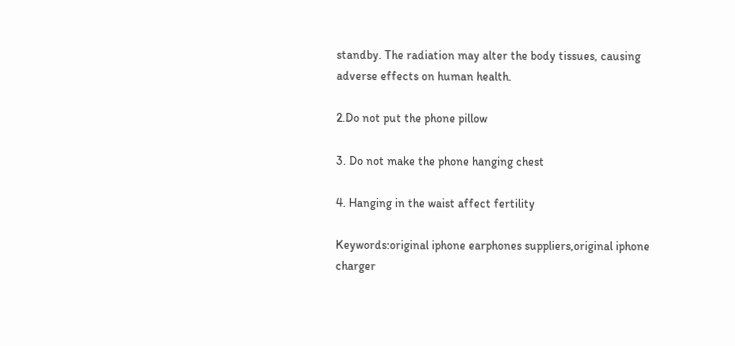standby. The radiation may alter the body tissues, causing adverse effects on human health.

2.Do not put the phone pillow

3. Do not make the phone hanging chest

4. Hanging in the waist affect fertility

Keywords:original iphone earphones suppliers,original iphone charger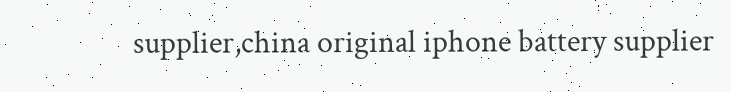supplier,china original iphone battery supplier